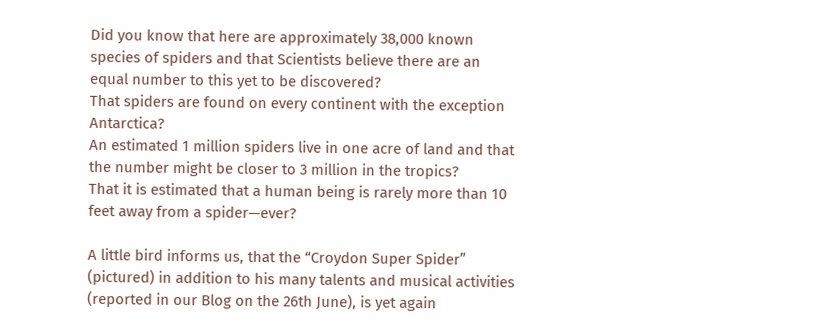Did you know that here are approximately 38,000 known species of spiders and that Scientists believe there are an equal number to this yet to be discovered?
That spiders are found on every continent with the exception Antarctica?
An estimated 1 million spiders live in one acre of land and that the number might be closer to 3 million in the tropics?
That it is estimated that a human being is rarely more than 10 feet away from a spider—ever?

A little bird informs us, that the “Croydon Super Spider” (pictured) in addition to his many talents and musical activities (reported in our Blog on the 26th June), is yet again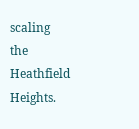scaling the Heathfield Heights.